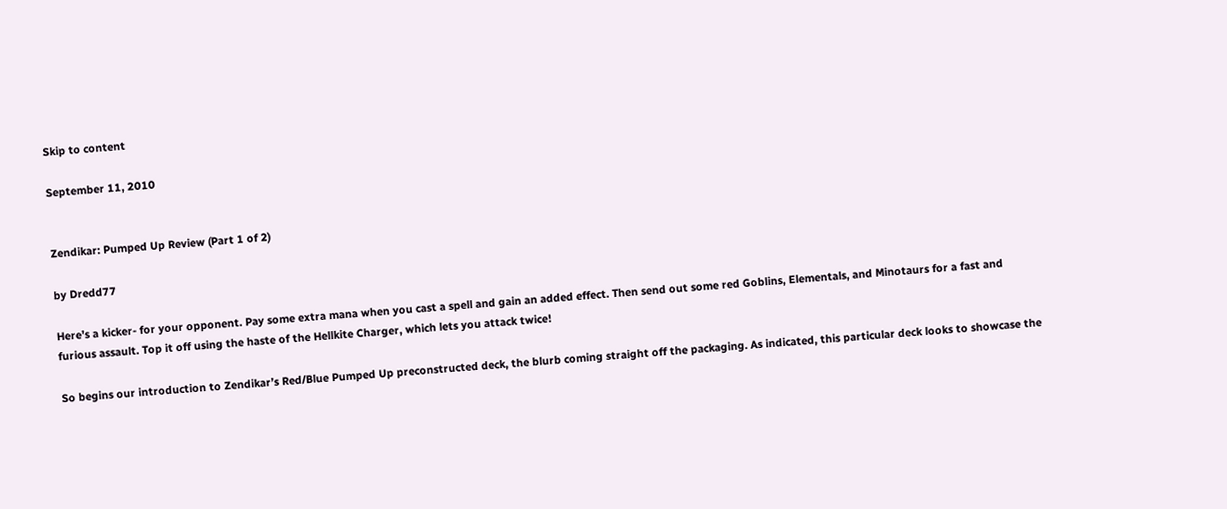Skip to content

September 11, 2010


Zendikar: Pumped Up Review (Part 1 of 2)

by Dredd77

Here’s a kicker- for your opponent. Pay some extra mana when you cast a spell and gain an added effect. Then send out some red Goblins, Elementals, and Minotaurs for a fast and furious assault. Top it off using the haste of the Hellkite Charger, which lets you attack twice!

So begins our introduction to Zendikar’s Red/Blue Pumped Up preconstructed deck, the blurb coming straight off the packaging. As indicated, this particular deck looks to showcase the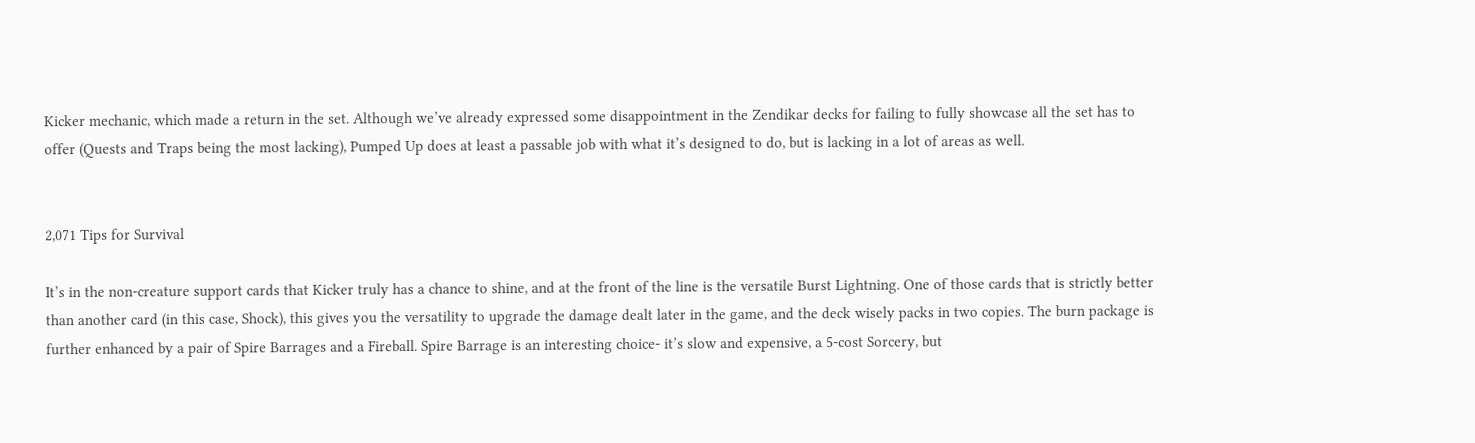Kicker mechanic, which made a return in the set. Although we’ve already expressed some disappointment in the Zendikar decks for failing to fully showcase all the set has to offer (Quests and Traps being the most lacking), Pumped Up does at least a passable job with what it’s designed to do, but is lacking in a lot of areas as well.


2,071 Tips for Survival

It’s in the non-creature support cards that Kicker truly has a chance to shine, and at the front of the line is the versatile Burst Lightning. One of those cards that is strictly better than another card (in this case, Shock), this gives you the versatility to upgrade the damage dealt later in the game, and the deck wisely packs in two copies. The burn package is further enhanced by a pair of Spire Barrages and a Fireball. Spire Barrage is an interesting choice- it’s slow and expensive, a 5-cost Sorcery, but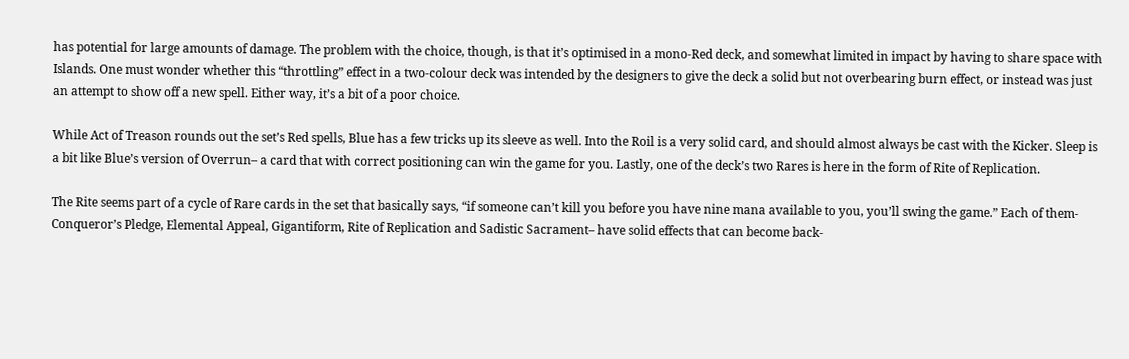has potential for large amounts of damage. The problem with the choice, though, is that it’s optimised in a mono-Red deck, and somewhat limited in impact by having to share space with Islands. One must wonder whether this “throttling” effect in a two-colour deck was intended by the designers to give the deck a solid but not overbearing burn effect, or instead was just an attempt to show off a new spell. Either way, it’s a bit of a poor choice.

While Act of Treason rounds out the set’s Red spells, Blue has a few tricks up its sleeve as well. Into the Roil is a very solid card, and should almost always be cast with the Kicker. Sleep is a bit like Blue’s version of Overrun– a card that with correct positioning can win the game for you. Lastly, one of the deck’s two Rares is here in the form of Rite of Replication.

The Rite seems part of a cycle of Rare cards in the set that basically says, “if someone can’t kill you before you have nine mana available to you, you’ll swing the game.” Each of them- Conqueror’s Pledge, Elemental Appeal, Gigantiform, Rite of Replication and Sadistic Sacrament– have solid effects that can become back-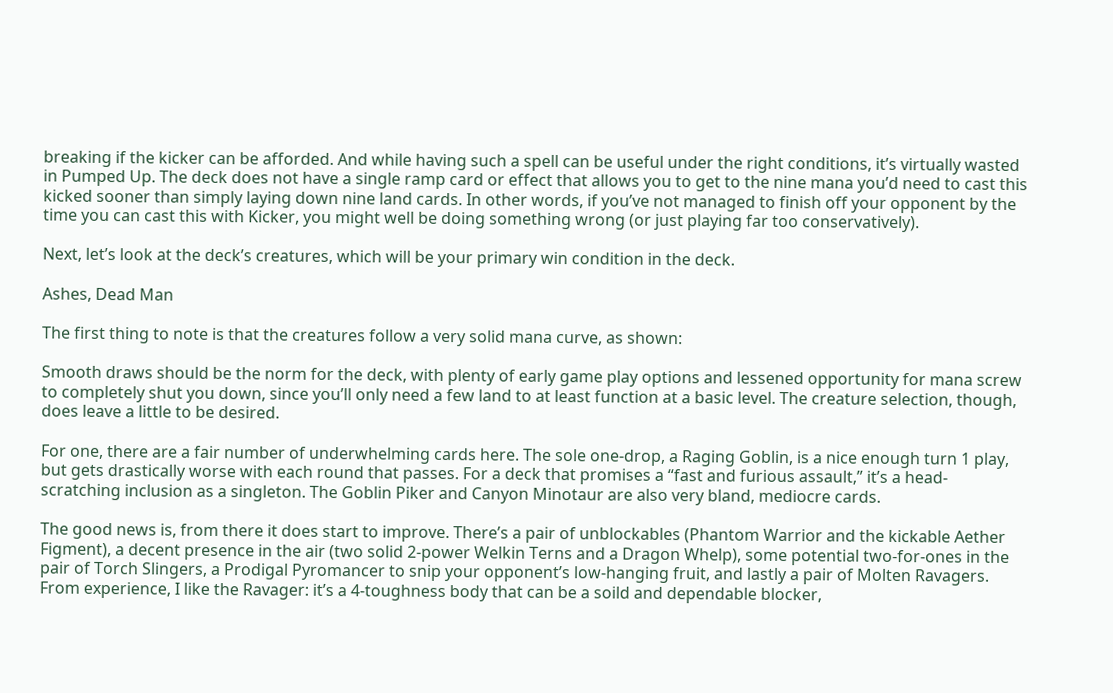breaking if the kicker can be afforded. And while having such a spell can be useful under the right conditions, it’s virtually wasted in Pumped Up. The deck does not have a single ramp card or effect that allows you to get to the nine mana you’d need to cast this kicked sooner than simply laying down nine land cards. In other words, if you’ve not managed to finish off your opponent by the time you can cast this with Kicker, you might well be doing something wrong (or just playing far too conservatively).

Next, let’s look at the deck’s creatures, which will be your primary win condition in the deck.

Ashes, Dead Man

The first thing to note is that the creatures follow a very solid mana curve, as shown:

Smooth draws should be the norm for the deck, with plenty of early game play options and lessened opportunity for mana screw to completely shut you down, since you’ll only need a few land to at least function at a basic level. The creature selection, though, does leave a little to be desired.

For one, there are a fair number of underwhelming cards here. The sole one-drop, a Raging Goblin, is a nice enough turn 1 play, but gets drastically worse with each round that passes. For a deck that promises a “fast and furious assault,” it’s a head-scratching inclusion as a singleton. The Goblin Piker and Canyon Minotaur are also very bland, mediocre cards.

The good news is, from there it does start to improve. There’s a pair of unblockables (Phantom Warrior and the kickable Aether Figment), a decent presence in the air (two solid 2-power Welkin Terns and a Dragon Whelp), some potential two-for-ones in the pair of Torch Slingers, a Prodigal Pyromancer to snip your opponent’s low-hanging fruit, and lastly a pair of Molten Ravagers. From experience, I like the Ravager: it’s a 4-toughness body that can be a soild and dependable blocker,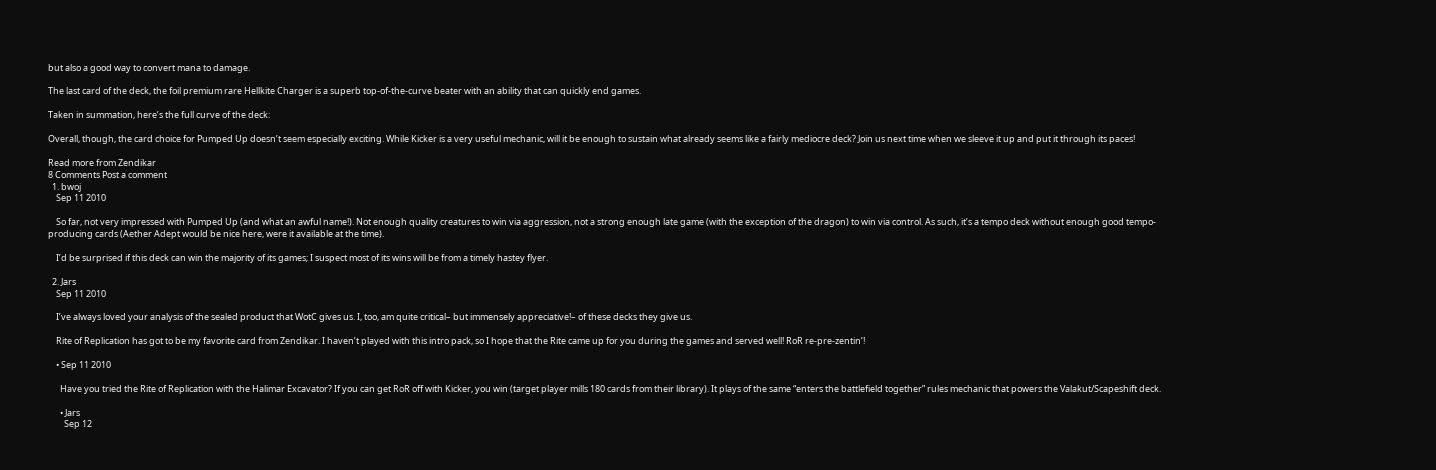but also a good way to convert mana to damage.

The last card of the deck, the foil premium rare Hellkite Charger is a superb top-of-the-curve beater with an ability that can quickly end games.

Taken in summation, here’s the full curve of the deck:

Overall, though, the card choice for Pumped Up doesn’t seem especially exciting. While Kicker is a very useful mechanic, will it be enough to sustain what already seems like a fairly mediocre deck? Join us next time when we sleeve it up and put it through its paces!

Read more from Zendikar
8 Comments Post a comment
  1. bwoj
    Sep 11 2010

    So far, not very impressed with Pumped Up (and what an awful name!). Not enough quality creatures to win via aggression, not a strong enough late game (with the exception of the dragon) to win via control. As such, it’s a tempo deck without enough good tempo-producing cards (Aether Adept would be nice here, were it available at the time).

    I’d be surprised if this deck can win the majority of its games; I suspect most of its wins will be from a timely hastey flyer.

  2. Jars
    Sep 11 2010

    I’ve always loved your analysis of the sealed product that WotC gives us. I, too, am quite critical– but immensely appreciative!– of these decks they give us.

    Rite of Replication has got to be my favorite card from Zendikar. I haven’t played with this intro pack, so I hope that the Rite came up for you during the games and served well! RoR re-pre-zentin’!

    • Sep 11 2010

      Have you tried the Rite of Replication with the Halimar Excavator? If you can get RoR off with Kicker, you win (target player mills 180 cards from their library). It plays of the same “enters the battlefield together” rules mechanic that powers the Valakut/Scapeshift deck.

      • Jars
        Sep 12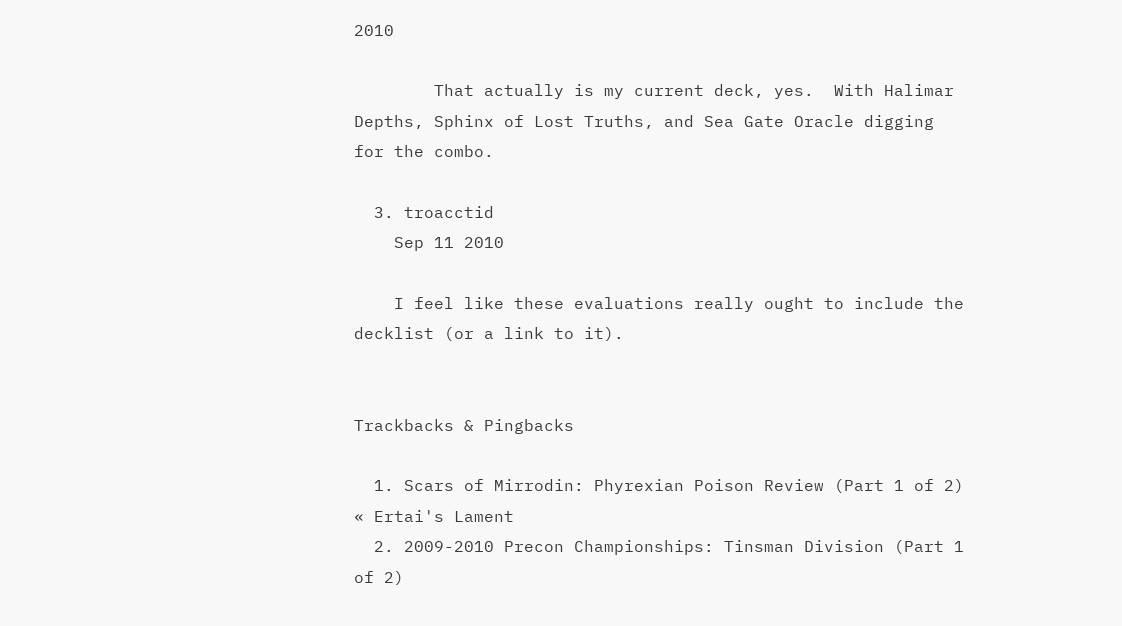2010

        That actually is my current deck, yes.  With Halimar Depths, Sphinx of Lost Truths, and Sea Gate Oracle digging for the combo.

  3. troacctid
    Sep 11 2010

    I feel like these evaluations really ought to include the decklist (or a link to it).


Trackbacks & Pingbacks

  1. Scars of Mirrodin: Phyrexian Poison Review (Part 1 of 2) « Ertai's Lament
  2. 2009-2010 Precon Championships: Tinsman Division (Part 1 of 2)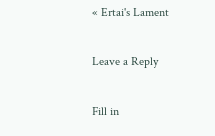« Ertai's Lament

Leave a Reply

Fill in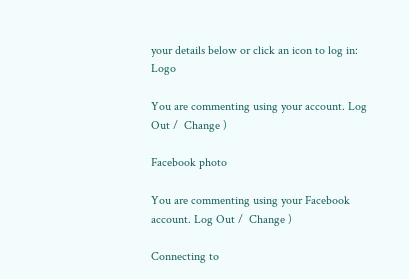your details below or click an icon to log in: Logo

You are commenting using your account. Log Out /  Change )

Facebook photo

You are commenting using your Facebook account. Log Out /  Change )

Connecting to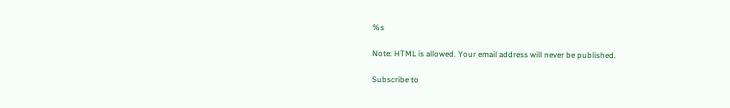%s

Note: HTML is allowed. Your email address will never be published.

Subscribe to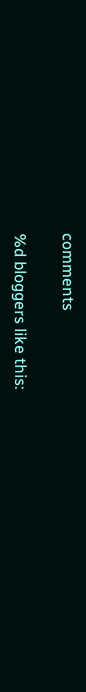comments

%d bloggers like this: